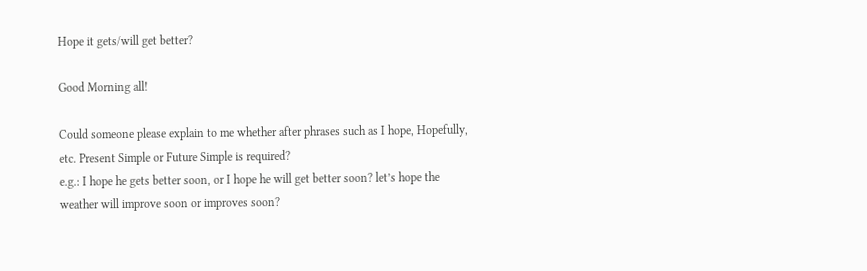Hope it gets/will get better?

Good Morning all!

Could someone please explain to me whether after phrases such as I hope, Hopefully, etc. Present Simple or Future Simple is required?
e.g.: I hope he gets better soon, or I hope he will get better soon? let’s hope the weather will improve soon or improves soon?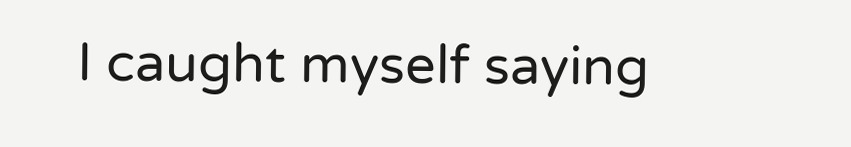I caught myself saying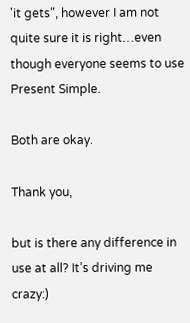'it gets", however I am not quite sure it is right…even though everyone seems to use Present Simple.

Both are okay.

Thank you,

but is there any difference in use at all? It’s driving me crazy:)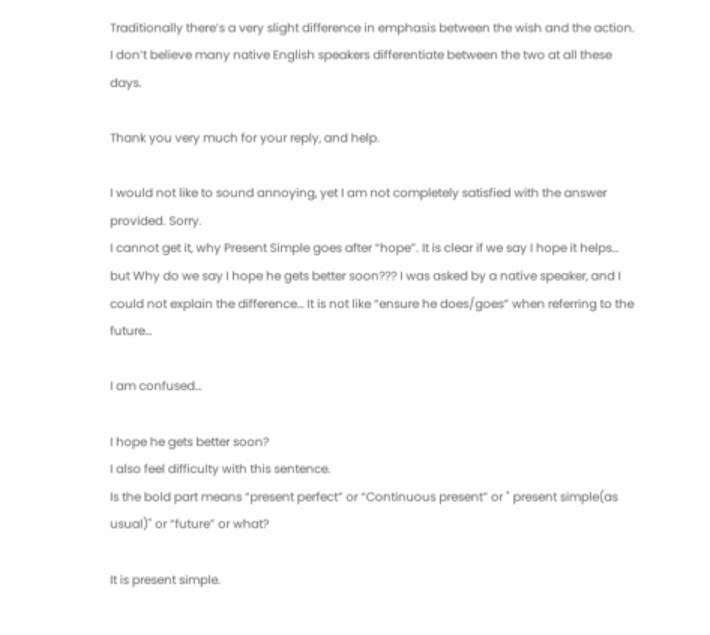Traditionally there’s a very slight difference in emphasis between the wish and the action. I don’t believe many native English speakers differentiate between the two at all these days.

Thank you very much for your reply, and help.

I would not like to sound annoying, yet I am not completely satisfied with the answer provided. Sorry.
I cannot get it, why Present Simple goes after “hope”. It is clear if we say I hope it helps… but Why do we say I hope he gets better soon??? I was asked by a native speaker, and I could not explain the difference… It is not like “ensure he does/goes” when referring to the future…

I am confused…

I hope he gets better soon?
I also feel difficulty with this sentence.
Is the bold part means “present perfect” or “Continuous present” or " present simple(as usual)" or “future” or what?

It is present simple.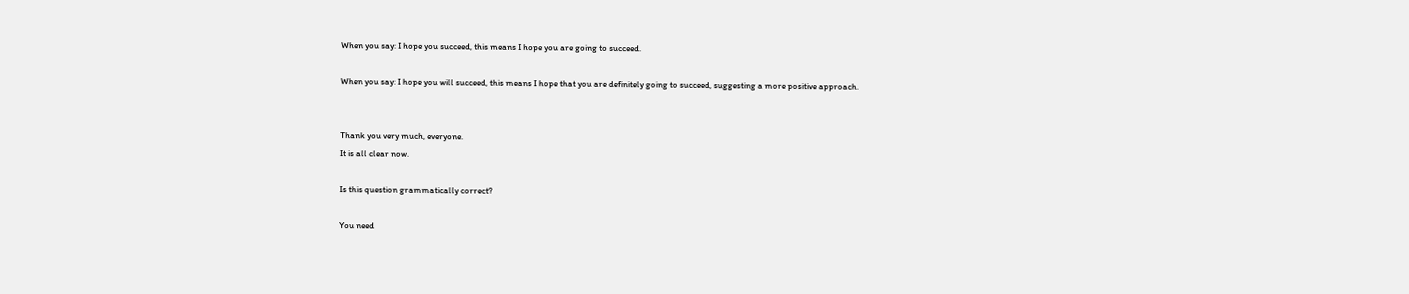When you say: I hope you succeed, this means I hope you are going to succeed.

When you say: I hope you will succeed, this means I hope that you are definitely going to succeed, suggesting a more positive approach.


Thank you very much, everyone.
It is all clear now.

Is this question grammatically correct?

You need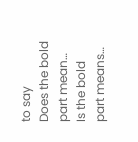to say
Does the bold part mean…
Is the bold part means…